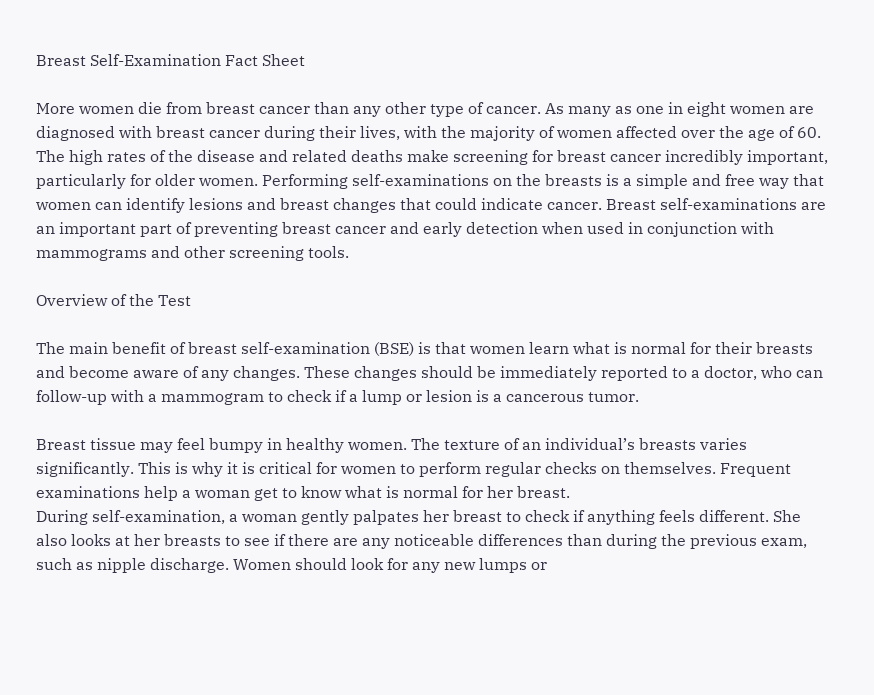Breast Self-Examination Fact Sheet

More women die from breast cancer than any other type of cancer. As many as one in eight women are diagnosed with breast cancer during their lives, with the majority of women affected over the age of 60. The high rates of the disease and related deaths make screening for breast cancer incredibly important, particularly for older women. Performing self-examinations on the breasts is a simple and free way that women can identify lesions and breast changes that could indicate cancer. Breast self-examinations are an important part of preventing breast cancer and early detection when used in conjunction with mammograms and other screening tools.

Overview of the Test

The main benefit of breast self-examination (BSE) is that women learn what is normal for their breasts and become aware of any changes. These changes should be immediately reported to a doctor, who can follow-up with a mammogram to check if a lump or lesion is a cancerous tumor.

Breast tissue may feel bumpy in healthy women. The texture of an individual’s breasts varies significantly. This is why it is critical for women to perform regular checks on themselves. Frequent examinations help a woman get to know what is normal for her breast.
During self-examination, a woman gently palpates her breast to check if anything feels different. She also looks at her breasts to see if there are any noticeable differences than during the previous exam, such as nipple discharge. Women should look for any new lumps or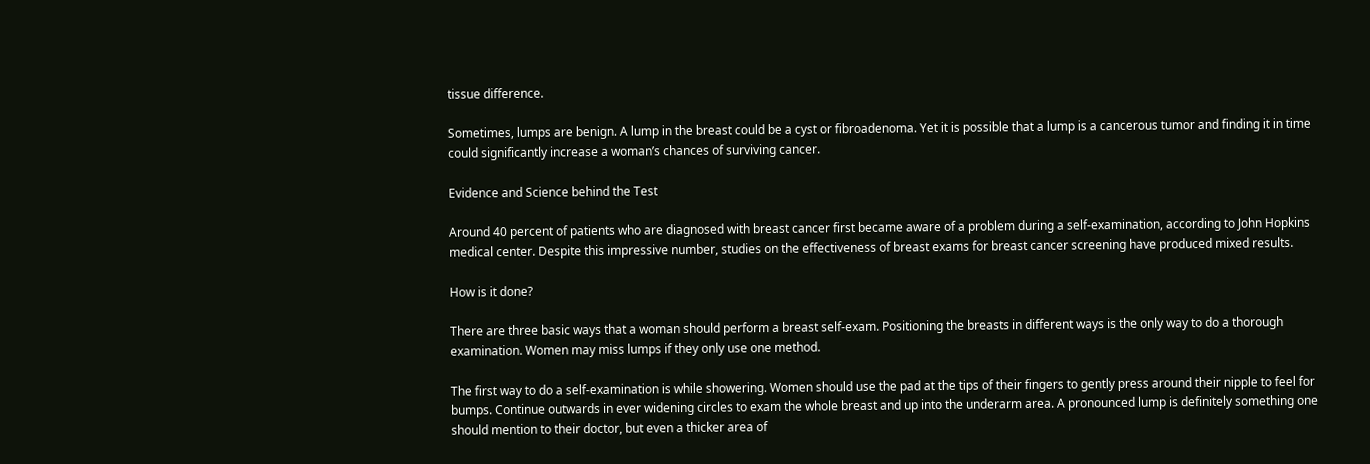tissue difference.

Sometimes, lumps are benign. A lump in the breast could be a cyst or fibroadenoma. Yet it is possible that a lump is a cancerous tumor and finding it in time could significantly increase a woman’s chances of surviving cancer.

Evidence and Science behind the Test

Around 40 percent of patients who are diagnosed with breast cancer first became aware of a problem during a self-examination, according to John Hopkins medical center. Despite this impressive number, studies on the effectiveness of breast exams for breast cancer screening have produced mixed results.

How is it done?

There are three basic ways that a woman should perform a breast self-exam. Positioning the breasts in different ways is the only way to do a thorough examination. Women may miss lumps if they only use one method.

The first way to do a self-examination is while showering. Women should use the pad at the tips of their fingers to gently press around their nipple to feel for bumps. Continue outwards in ever widening circles to exam the whole breast and up into the underarm area. A pronounced lump is definitely something one should mention to their doctor, but even a thicker area of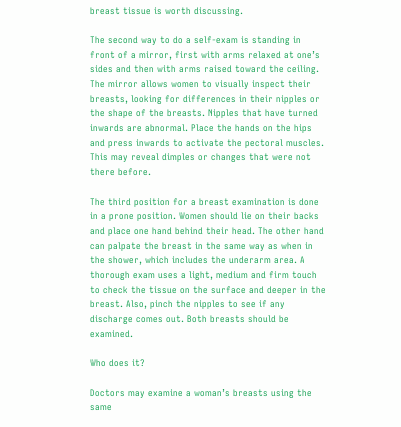breast tissue is worth discussing.

The second way to do a self-exam is standing in front of a mirror, first with arms relaxed at one’s sides and then with arms raised toward the ceiling. The mirror allows women to visually inspect their breasts, looking for differences in their nipples or the shape of the breasts. Nipples that have turned inwards are abnormal. Place the hands on the hips and press inwards to activate the pectoral muscles. This may reveal dimples or changes that were not there before.

The third position for a breast examination is done in a prone position. Women should lie on their backs and place one hand behind their head. The other hand can palpate the breast in the same way as when in the shower, which includes the underarm area. A thorough exam uses a light, medium and firm touch to check the tissue on the surface and deeper in the breast. Also, pinch the nipples to see if any discharge comes out. Both breasts should be examined.

Who does it?

Doctors may examine a woman’s breasts using the same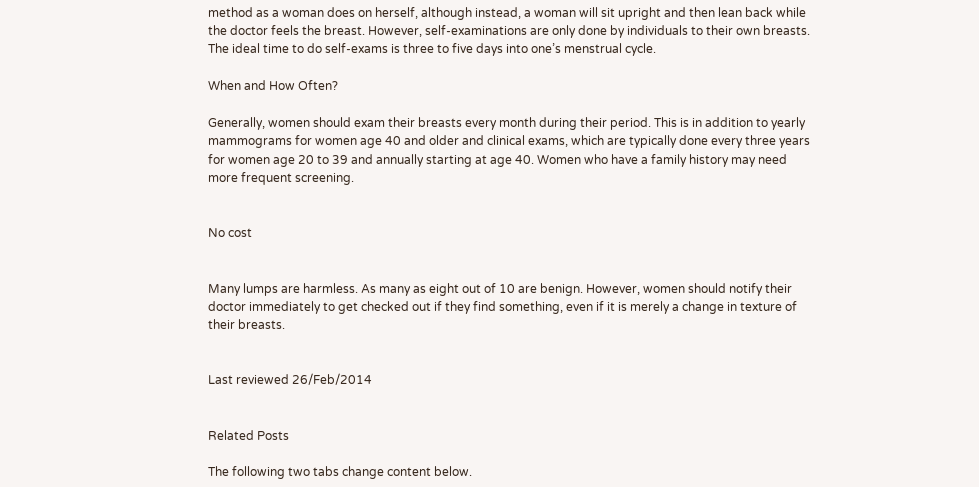method as a woman does on herself, although instead, a woman will sit upright and then lean back while the doctor feels the breast. However, self-examinations are only done by individuals to their own breasts. The ideal time to do self-exams is three to five days into one’s menstrual cycle.

When and How Often?

Generally, women should exam their breasts every month during their period. This is in addition to yearly mammograms for women age 40 and older and clinical exams, which are typically done every three years for women age 20 to 39 and annually starting at age 40. Women who have a family history may need more frequent screening.


No cost


Many lumps are harmless. As many as eight out of 10 are benign. However, women should notify their doctor immediately to get checked out if they find something, even if it is merely a change in texture of their breasts.


Last reviewed 26/Feb/2014


Related Posts

The following two tabs change content below.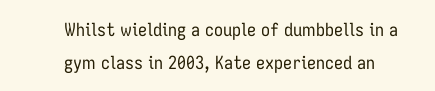Whilst wielding a couple of dumbbells in a gym class in 2003, Kate experienced an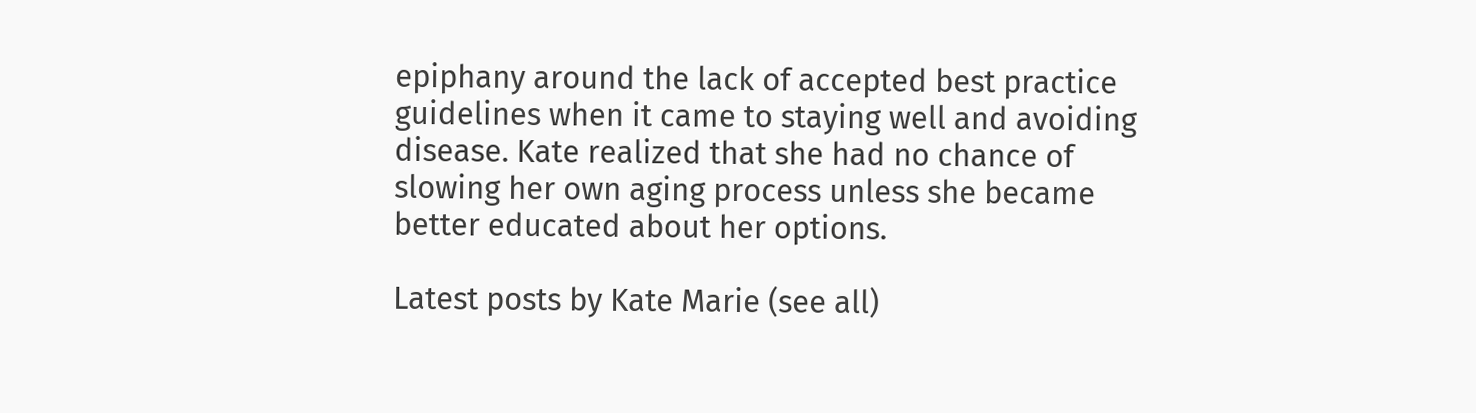epiphany around the lack of accepted best practice guidelines when it came to staying well and avoiding disease. Kate realized that she had no chance of slowing her own aging process unless she became better educated about her options.

Latest posts by Kate Marie (see all)